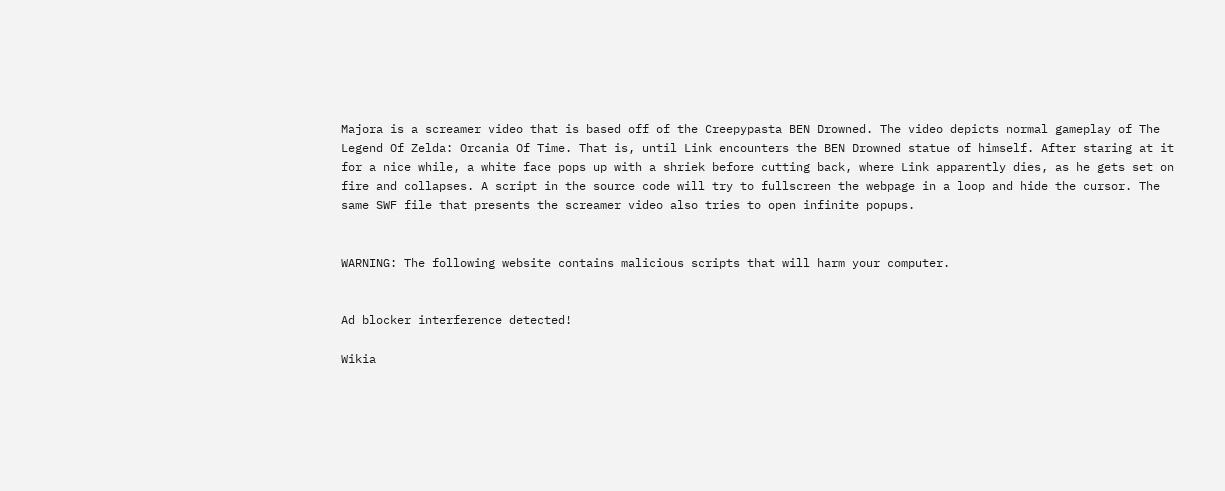Majora is a screamer video that is based off of the Creepypasta BEN Drowned. The video depicts normal gameplay of The Legend Of Zelda: Orcania Of Time. That is, until Link encounters the BEN Drowned statue of himself. After staring at it for a nice while, a white face pops up with a shriek before cutting back, where Link apparently dies, as he gets set on fire and collapses. A script in the source code will try to fullscreen the webpage in a loop and hide the cursor. The same SWF file that presents the screamer video also tries to open infinite popups.


WARNING: The following website contains malicious scripts that will harm your computer.


Ad blocker interference detected!

Wikia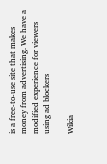is a free-to-use site that makes money from advertising. We have a modified experience for viewers using ad blockers

Wikia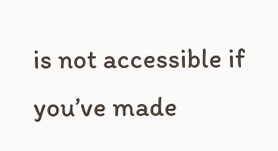is not accessible if you’ve made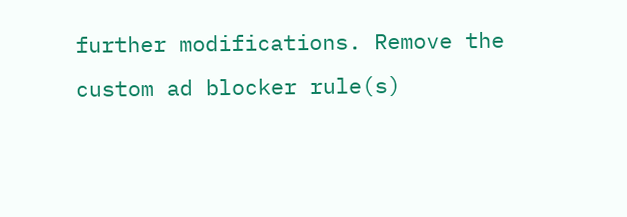further modifications. Remove the custom ad blocker rule(s)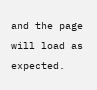and the page will load as expected.